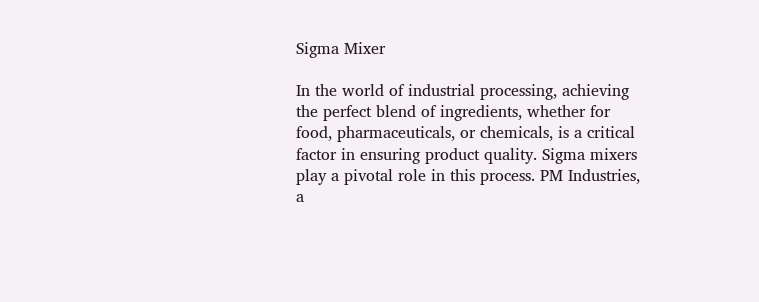Sigma Mixer

In the world of industrial processing, achieving the perfect blend of ingredients, whether for food, pharmaceuticals, or chemicals, is a critical factor in ensuring product quality. Sigma mixers play a pivotal role in this process. PM Industries, a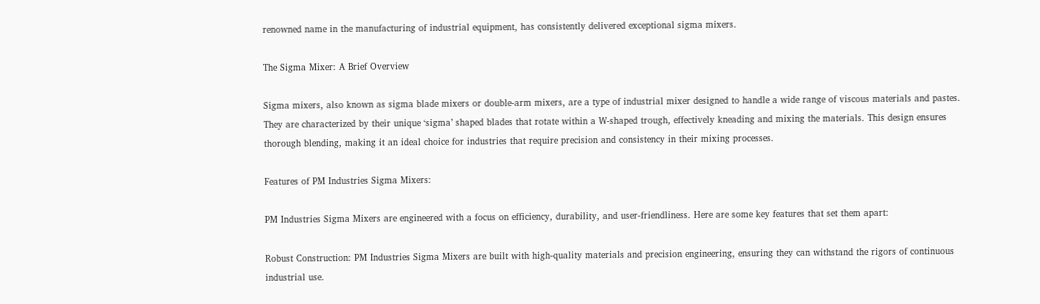renowned name in the manufacturing of industrial equipment, has consistently delivered exceptional sigma mixers.

The Sigma Mixer: A Brief Overview

Sigma mixers, also known as sigma blade mixers or double-arm mixers, are a type of industrial mixer designed to handle a wide range of viscous materials and pastes. They are characterized by their unique ‘sigma’ shaped blades that rotate within a W-shaped trough, effectively kneading and mixing the materials. This design ensures thorough blending, making it an ideal choice for industries that require precision and consistency in their mixing processes.

Features of PM Industries Sigma Mixers:

PM Industries Sigma Mixers are engineered with a focus on efficiency, durability, and user-friendliness. Here are some key features that set them apart:

Robust Construction: PM Industries Sigma Mixers are built with high-quality materials and precision engineering, ensuring they can withstand the rigors of continuous industrial use.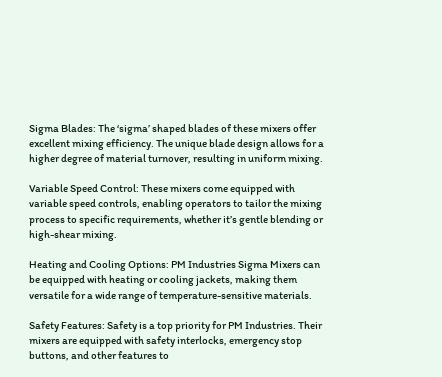Sigma Blades: The ‘sigma’ shaped blades of these mixers offer excellent mixing efficiency. The unique blade design allows for a higher degree of material turnover, resulting in uniform mixing.

Variable Speed Control: These mixers come equipped with variable speed controls, enabling operators to tailor the mixing process to specific requirements, whether it’s gentle blending or high-shear mixing.

Heating and Cooling Options: PM Industries Sigma Mixers can be equipped with heating or cooling jackets, making them versatile for a wide range of temperature-sensitive materials.

Safety Features: Safety is a top priority for PM Industries. Their mixers are equipped with safety interlocks, emergency stop buttons, and other features to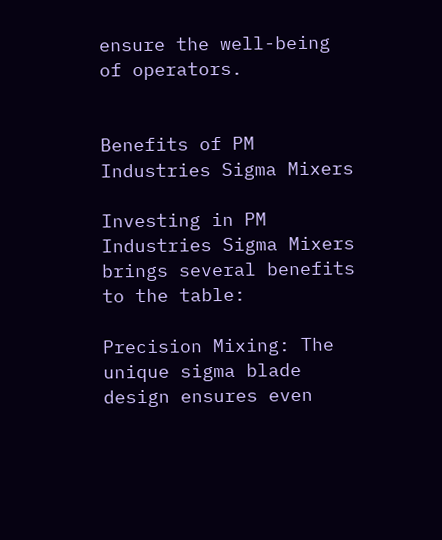ensure the well-being of operators.


Benefits of PM Industries Sigma Mixers

Investing in PM Industries Sigma Mixers brings several benefits to the table:

Precision Mixing: The unique sigma blade design ensures even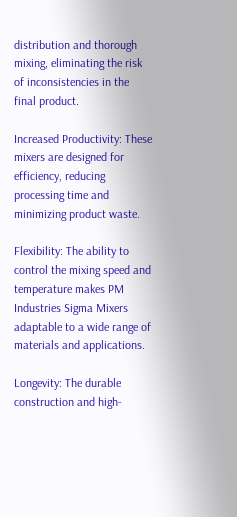distribution and thorough mixing, eliminating the risk of inconsistencies in the final product.

Increased Productivity: These mixers are designed for efficiency, reducing processing time and minimizing product waste.

Flexibility: The ability to control the mixing speed and temperature makes PM Industries Sigma Mixers adaptable to a wide range of materials and applications.

Longevity: The durable construction and high-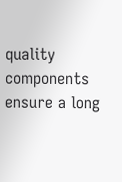quality components ensure a long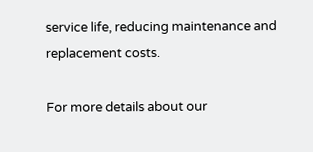service life, reducing maintenance and replacement costs.

For more details about our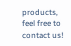products, feel free to contact us!